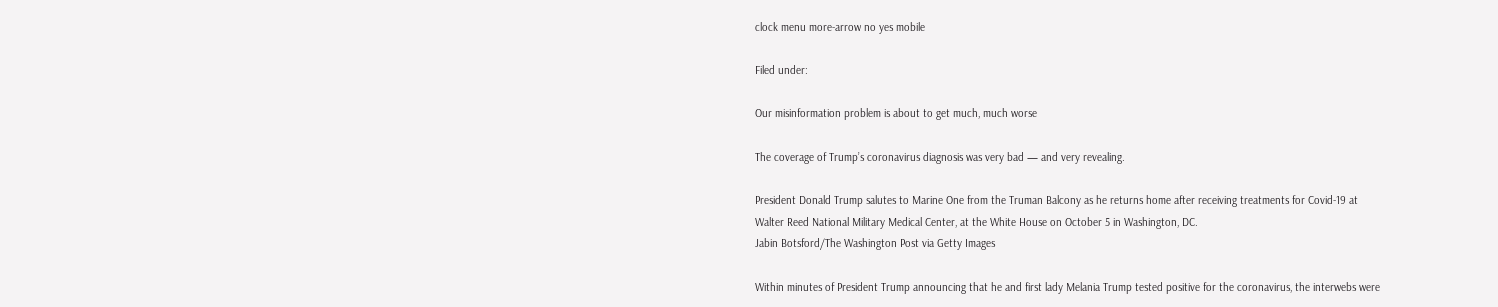clock menu more-arrow no yes mobile

Filed under:

Our misinformation problem is about to get much, much worse

The coverage of Trump’s coronavirus diagnosis was very bad — and very revealing.

President Donald Trump salutes to Marine One from the Truman Balcony as he returns home after receiving treatments for Covid-19 at Walter Reed National Military Medical Center, at the White House on October 5 in Washington, DC.
Jabin Botsford/The Washington Post via Getty Images

Within minutes of President Trump announcing that he and first lady Melania Trump tested positive for the coronavirus, the interwebs were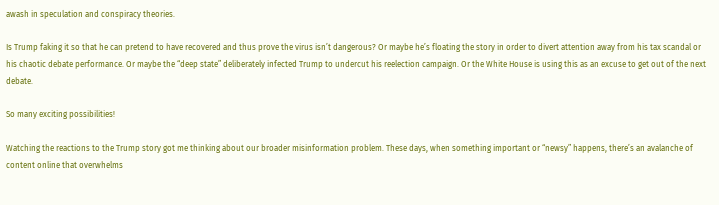awash in speculation and conspiracy theories.

Is Trump faking it so that he can pretend to have recovered and thus prove the virus isn’t dangerous? Or maybe he’s floating the story in order to divert attention away from his tax scandal or his chaotic debate performance. Or maybe the “deep state” deliberately infected Trump to undercut his reelection campaign. Or the White House is using this as an excuse to get out of the next debate.

So many exciting possibilities!

Watching the reactions to the Trump story got me thinking about our broader misinformation problem. These days, when something important or “newsy” happens, there’s an avalanche of content online that overwhelms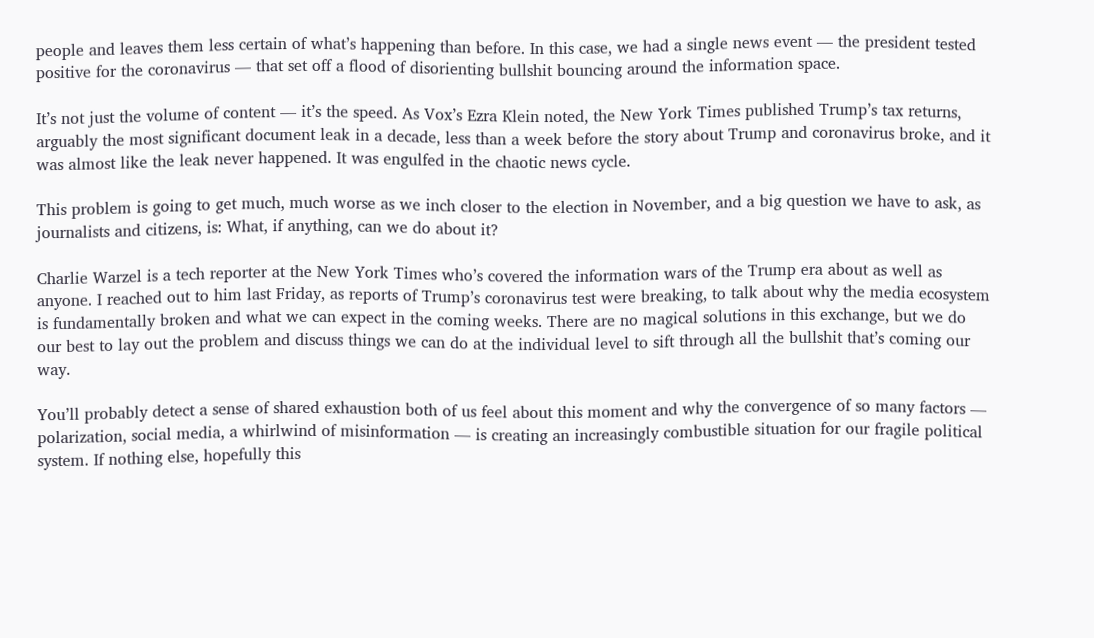people and leaves them less certain of what’s happening than before. In this case, we had a single news event — the president tested positive for the coronavirus — that set off a flood of disorienting bullshit bouncing around the information space.

It’s not just the volume of content — it’s the speed. As Vox’s Ezra Klein noted, the New York Times published Trump’s tax returns, arguably the most significant document leak in a decade, less than a week before the story about Trump and coronavirus broke, and it was almost like the leak never happened. It was engulfed in the chaotic news cycle.

This problem is going to get much, much worse as we inch closer to the election in November, and a big question we have to ask, as journalists and citizens, is: What, if anything, can we do about it?

Charlie Warzel is a tech reporter at the New York Times who’s covered the information wars of the Trump era about as well as anyone. I reached out to him last Friday, as reports of Trump’s coronavirus test were breaking, to talk about why the media ecosystem is fundamentally broken and what we can expect in the coming weeks. There are no magical solutions in this exchange, but we do our best to lay out the problem and discuss things we can do at the individual level to sift through all the bullshit that’s coming our way.

You’ll probably detect a sense of shared exhaustion both of us feel about this moment and why the convergence of so many factors — polarization, social media, a whirlwind of misinformation — is creating an increasingly combustible situation for our fragile political system. If nothing else, hopefully this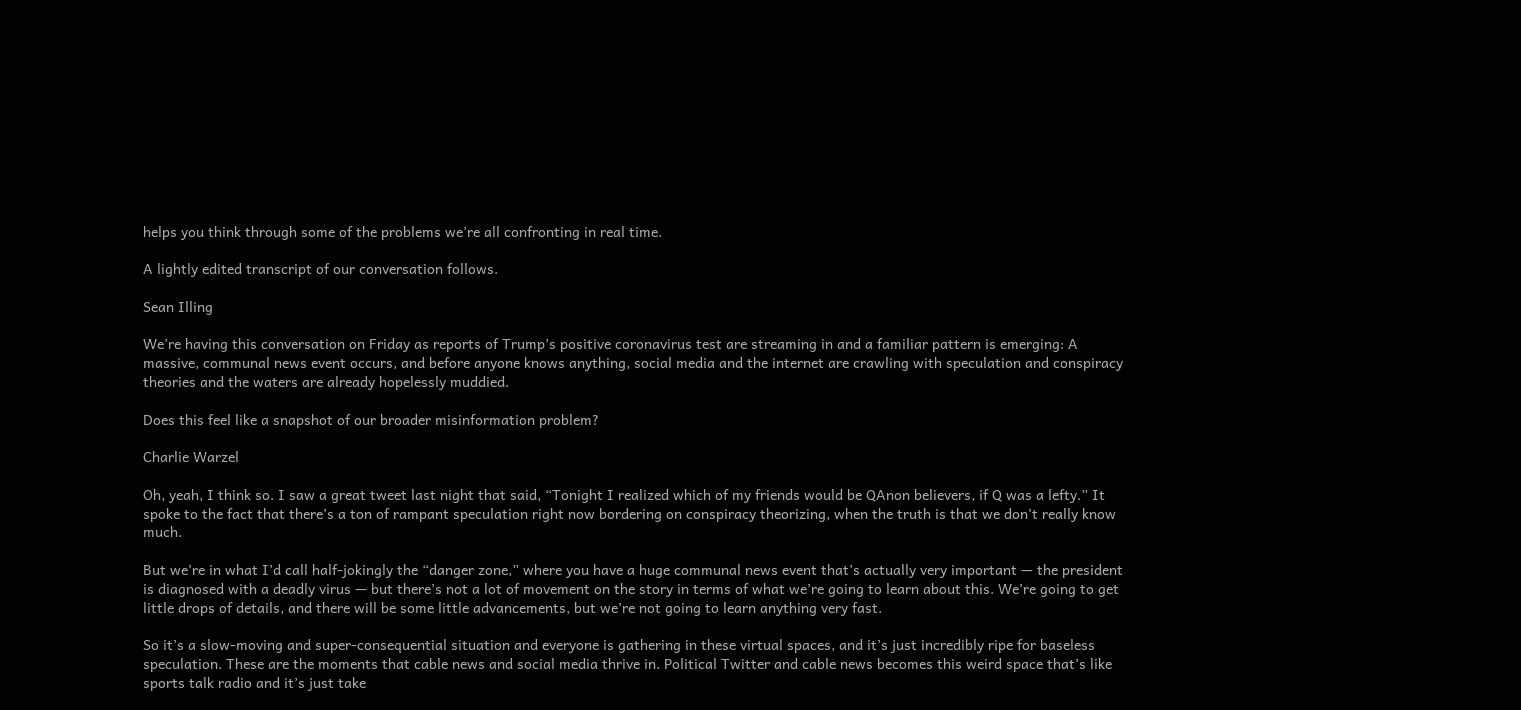helps you think through some of the problems we’re all confronting in real time.

A lightly edited transcript of our conversation follows.

Sean Illing

We’re having this conversation on Friday as reports of Trump’s positive coronavirus test are streaming in and a familiar pattern is emerging: A massive, communal news event occurs, and before anyone knows anything, social media and the internet are crawling with speculation and conspiracy theories and the waters are already hopelessly muddied.

Does this feel like a snapshot of our broader misinformation problem?

Charlie Warzel

Oh, yeah, I think so. I saw a great tweet last night that said, “Tonight I realized which of my friends would be QAnon believers, if Q was a lefty.” It spoke to the fact that there’s a ton of rampant speculation right now bordering on conspiracy theorizing, when the truth is that we don’t really know much.

But we’re in what I’d call half-jokingly the “danger zone,” where you have a huge communal news event that’s actually very important — the president is diagnosed with a deadly virus — but there’s not a lot of movement on the story in terms of what we’re going to learn about this. We’re going to get little drops of details, and there will be some little advancements, but we’re not going to learn anything very fast.

So it’s a slow-moving and super-consequential situation and everyone is gathering in these virtual spaces, and it’s just incredibly ripe for baseless speculation. These are the moments that cable news and social media thrive in. Political Twitter and cable news becomes this weird space that’s like sports talk radio and it’s just take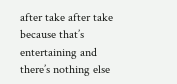after take after take because that’s entertaining and there’s nothing else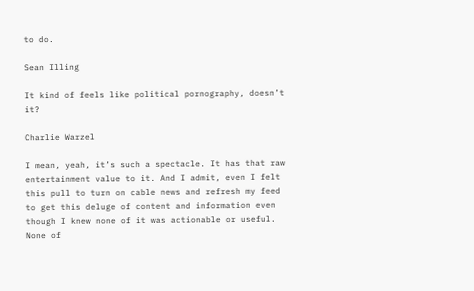to do.

Sean Illing

It kind of feels like political pornography, doesn’t it?

Charlie Warzel

I mean, yeah, it’s such a spectacle. It has that raw entertainment value to it. And I admit, even I felt this pull to turn on cable news and refresh my feed to get this deluge of content and information even though I knew none of it was actionable or useful. None of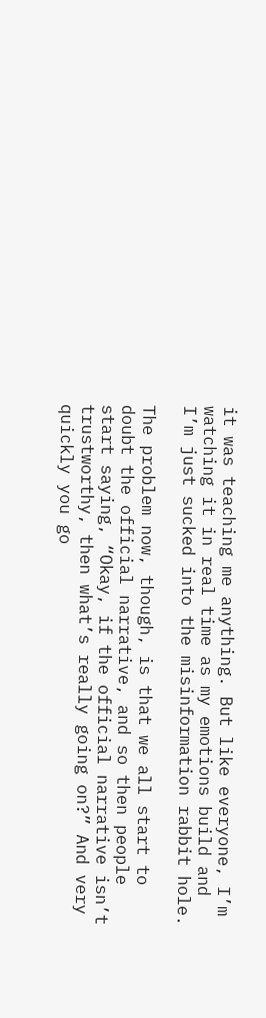it was teaching me anything. But like everyone, I’m watching it in real time as my emotions build and I’m just sucked into the misinformation rabbit hole.

The problem now, though, is that we all start to doubt the official narrative, and so then people start saying, “Okay, if the official narrative isn’t trustworthy, then what’s really going on?” And very quickly you go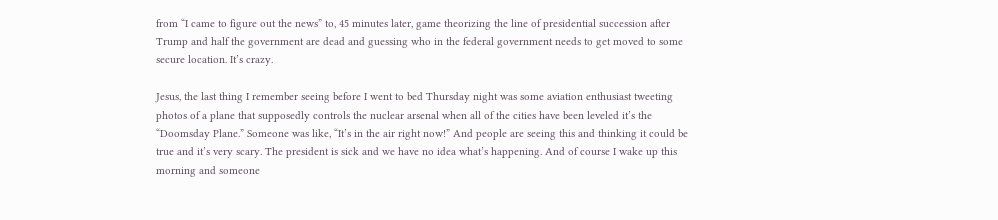from “I came to figure out the news” to, 45 minutes later, game theorizing the line of presidential succession after Trump and half the government are dead and guessing who in the federal government needs to get moved to some secure location. It’s crazy.

Jesus, the last thing I remember seeing before I went to bed Thursday night was some aviation enthusiast tweeting photos of a plane that supposedly controls the nuclear arsenal when all of the cities have been leveled it’s the “Doomsday Plane.” Someone was like, “It’s in the air right now!” And people are seeing this and thinking it could be true and it’s very scary. The president is sick and we have no idea what’s happening. And of course I wake up this morning and someone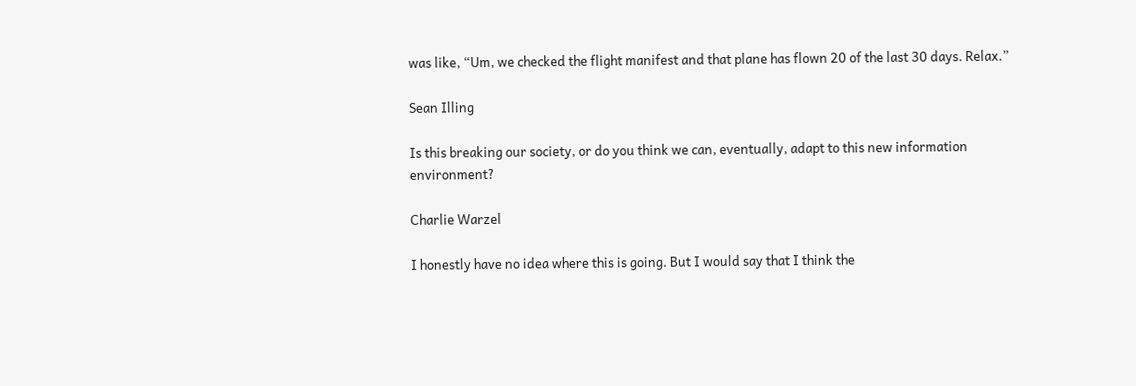was like, “Um, we checked the flight manifest and that plane has flown 20 of the last 30 days. Relax.”

Sean Illing

Is this breaking our society, or do you think we can, eventually, adapt to this new information environment?

Charlie Warzel

I honestly have no idea where this is going. But I would say that I think the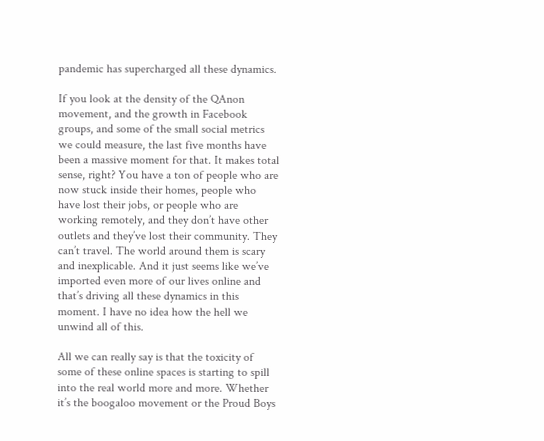pandemic has supercharged all these dynamics.

If you look at the density of the QAnon movement, and the growth in Facebook groups, and some of the small social metrics we could measure, the last five months have been a massive moment for that. It makes total sense, right? You have a ton of people who are now stuck inside their homes, people who have lost their jobs, or people who are working remotely, and they don’t have other outlets and they’ve lost their community. They can’t travel. The world around them is scary and inexplicable. And it just seems like we’ve imported even more of our lives online and that’s driving all these dynamics in this moment. I have no idea how the hell we unwind all of this.

All we can really say is that the toxicity of some of these online spaces is starting to spill into the real world more and more. Whether it’s the boogaloo movement or the Proud Boys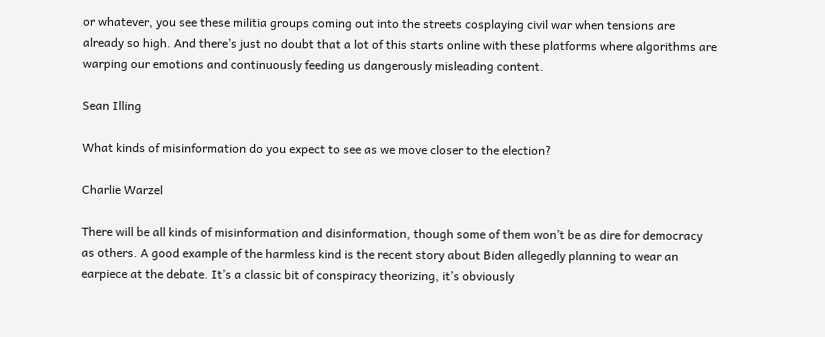or whatever, you see these militia groups coming out into the streets cosplaying civil war when tensions are already so high. And there’s just no doubt that a lot of this starts online with these platforms where algorithms are warping our emotions and continuously feeding us dangerously misleading content.

Sean Illing

What kinds of misinformation do you expect to see as we move closer to the election?

Charlie Warzel

There will be all kinds of misinformation and disinformation, though some of them won’t be as dire for democracy as others. A good example of the harmless kind is the recent story about Biden allegedly planning to wear an earpiece at the debate. It’s a classic bit of conspiracy theorizing, it’s obviously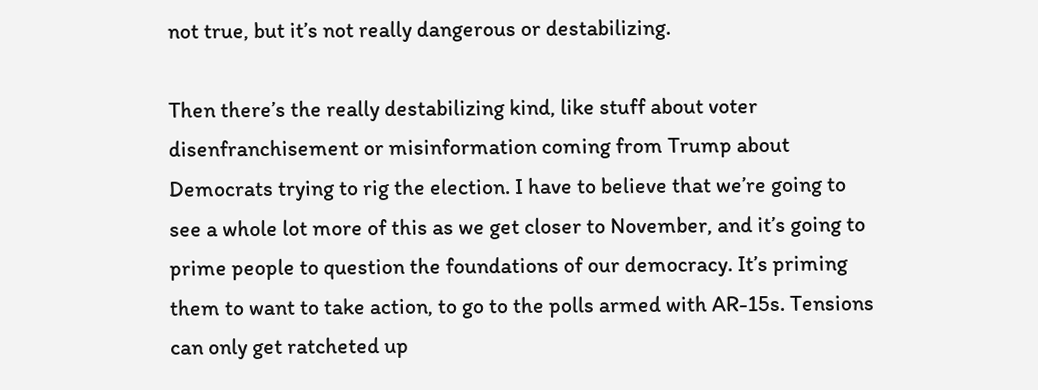not true, but it’s not really dangerous or destabilizing.

Then there’s the really destabilizing kind, like stuff about voter disenfranchisement or misinformation coming from Trump about Democrats trying to rig the election. I have to believe that we’re going to see a whole lot more of this as we get closer to November, and it’s going to prime people to question the foundations of our democracy. It’s priming them to want to take action, to go to the polls armed with AR-15s. Tensions can only get ratcheted up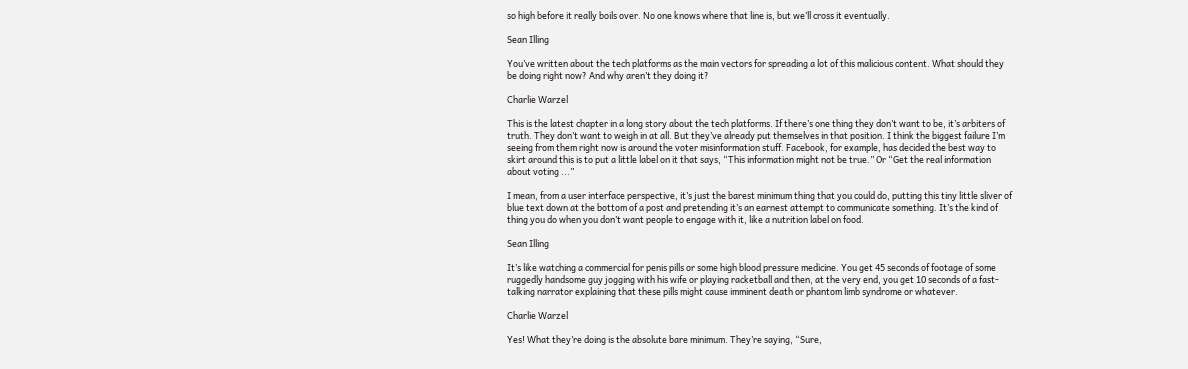so high before it really boils over. No one knows where that line is, but we’ll cross it eventually.

Sean Illing

You’ve written about the tech platforms as the main vectors for spreading a lot of this malicious content. What should they be doing right now? And why aren’t they doing it?

Charlie Warzel

This is the latest chapter in a long story about the tech platforms. If there’s one thing they don’t want to be, it’s arbiters of truth. They don’t want to weigh in at all. But they’ve already put themselves in that position. I think the biggest failure I’m seeing from them right now is around the voter misinformation stuff. Facebook, for example, has decided the best way to skirt around this is to put a little label on it that says, “This information might not be true.” Or “Get the real information about voting ...”

I mean, from a user interface perspective, it’s just the barest minimum thing that you could do, putting this tiny little sliver of blue text down at the bottom of a post and pretending it’s an earnest attempt to communicate something. It’s the kind of thing you do when you don’t want people to engage with it, like a nutrition label on food.

Sean Illing

It’s like watching a commercial for penis pills or some high blood pressure medicine. You get 45 seconds of footage of some ruggedly handsome guy jogging with his wife or playing racketball and then, at the very end, you get 10 seconds of a fast-talking narrator explaining that these pills might cause imminent death or phantom limb syndrome or whatever.

Charlie Warzel

Yes! What they’re doing is the absolute bare minimum. They’re saying, “Sure,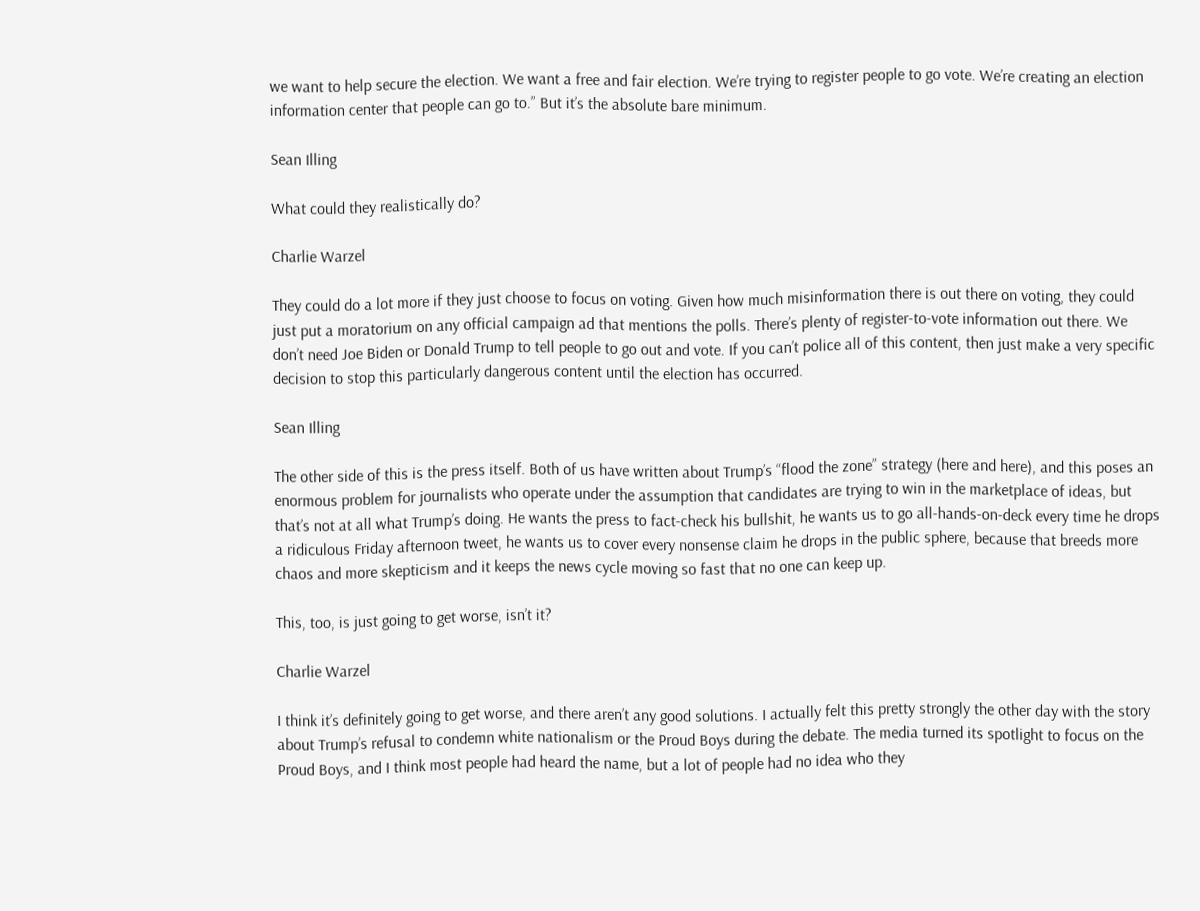we want to help secure the election. We want a free and fair election. We’re trying to register people to go vote. We’re creating an election information center that people can go to.” But it’s the absolute bare minimum.

Sean Illing

What could they realistically do?

Charlie Warzel

They could do a lot more if they just choose to focus on voting. Given how much misinformation there is out there on voting, they could just put a moratorium on any official campaign ad that mentions the polls. There’s plenty of register-to-vote information out there. We don’t need Joe Biden or Donald Trump to tell people to go out and vote. If you can’t police all of this content, then just make a very specific decision to stop this particularly dangerous content until the election has occurred.

Sean Illing

The other side of this is the press itself. Both of us have written about Trump’s “flood the zone” strategy (here and here), and this poses an enormous problem for journalists who operate under the assumption that candidates are trying to win in the marketplace of ideas, but that’s not at all what Trump’s doing. He wants the press to fact-check his bullshit, he wants us to go all-hands-on-deck every time he drops a ridiculous Friday afternoon tweet, he wants us to cover every nonsense claim he drops in the public sphere, because that breeds more chaos and more skepticism and it keeps the news cycle moving so fast that no one can keep up.

This, too, is just going to get worse, isn’t it?

Charlie Warzel

I think it’s definitely going to get worse, and there aren’t any good solutions. I actually felt this pretty strongly the other day with the story about Trump’s refusal to condemn white nationalism or the Proud Boys during the debate. The media turned its spotlight to focus on the Proud Boys, and I think most people had heard the name, but a lot of people had no idea who they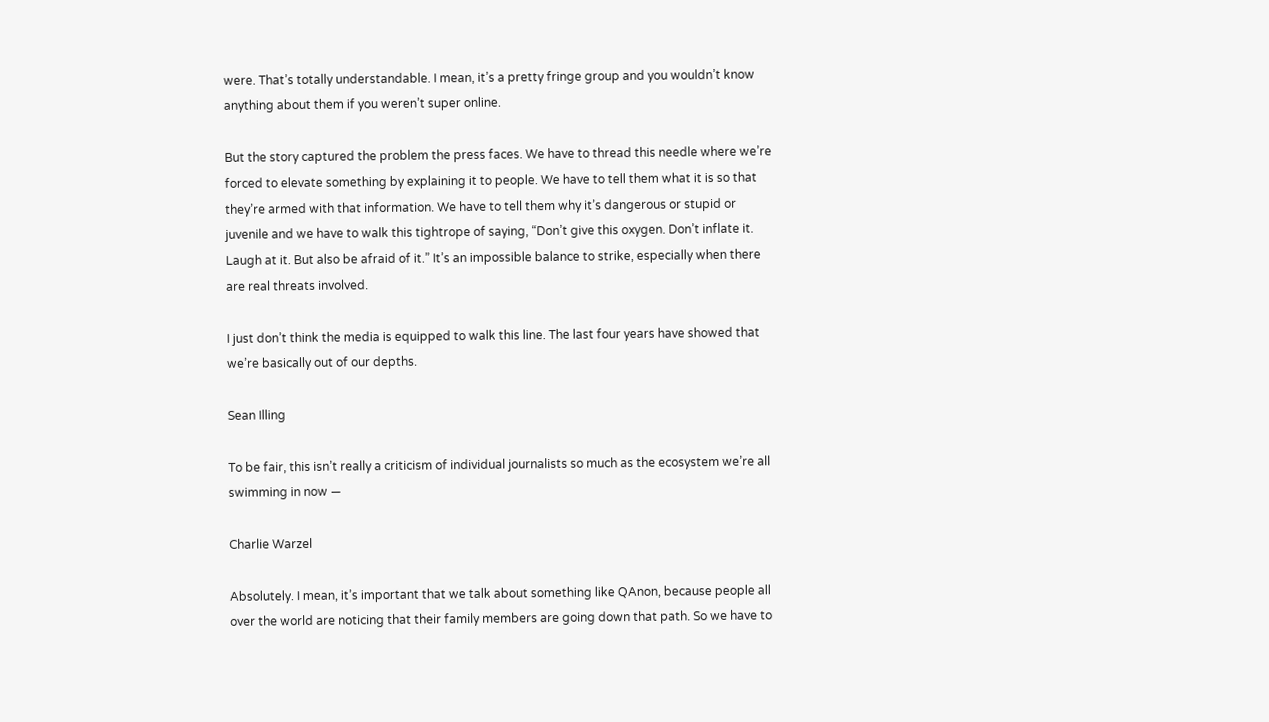were. That’s totally understandable. I mean, it’s a pretty fringe group and you wouldn’t know anything about them if you weren’t super online.

But the story captured the problem the press faces. We have to thread this needle where we’re forced to elevate something by explaining it to people. We have to tell them what it is so that they’re armed with that information. We have to tell them why it’s dangerous or stupid or juvenile and we have to walk this tightrope of saying, “Don’t give this oxygen. Don’t inflate it. Laugh at it. But also be afraid of it.” It’s an impossible balance to strike, especially when there are real threats involved.

I just don’t think the media is equipped to walk this line. The last four years have showed that we’re basically out of our depths.

Sean Illing

To be fair, this isn’t really a criticism of individual journalists so much as the ecosystem we’re all swimming in now —

Charlie Warzel

Absolutely. I mean, it’s important that we talk about something like QAnon, because people all over the world are noticing that their family members are going down that path. So we have to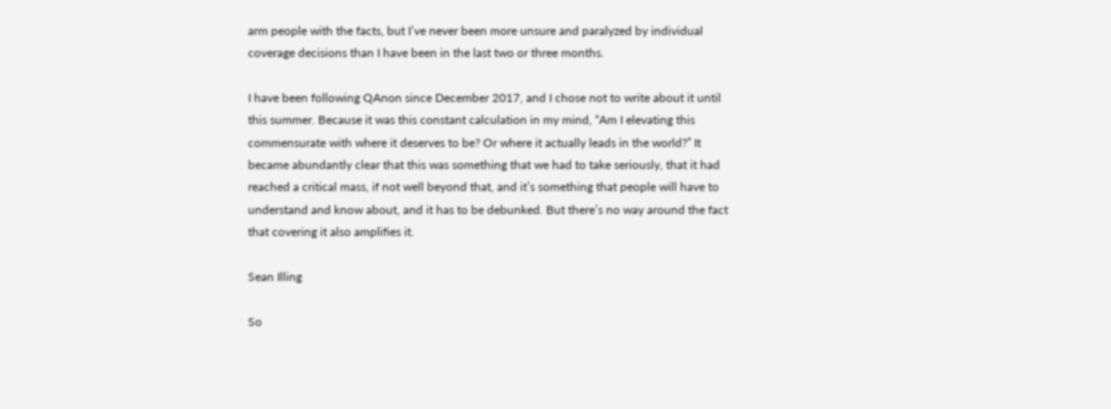arm people with the facts, but I’ve never been more unsure and paralyzed by individual coverage decisions than I have been in the last two or three months.

I have been following QAnon since December 2017, and I chose not to write about it until this summer. Because it was this constant calculation in my mind, “Am I elevating this commensurate with where it deserves to be? Or where it actually leads in the world?” It became abundantly clear that this was something that we had to take seriously, that it had reached a critical mass, if not well beyond that, and it’s something that people will have to understand and know about, and it has to be debunked. But there’s no way around the fact that covering it also amplifies it.

Sean Illing

So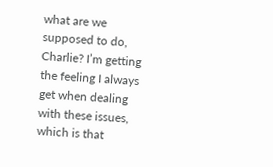what are we supposed to do, Charlie? I’m getting the feeling I always get when dealing with these issues, which is that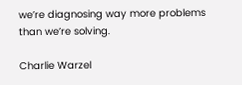we’re diagnosing way more problems than we’re solving.

Charlie Warzel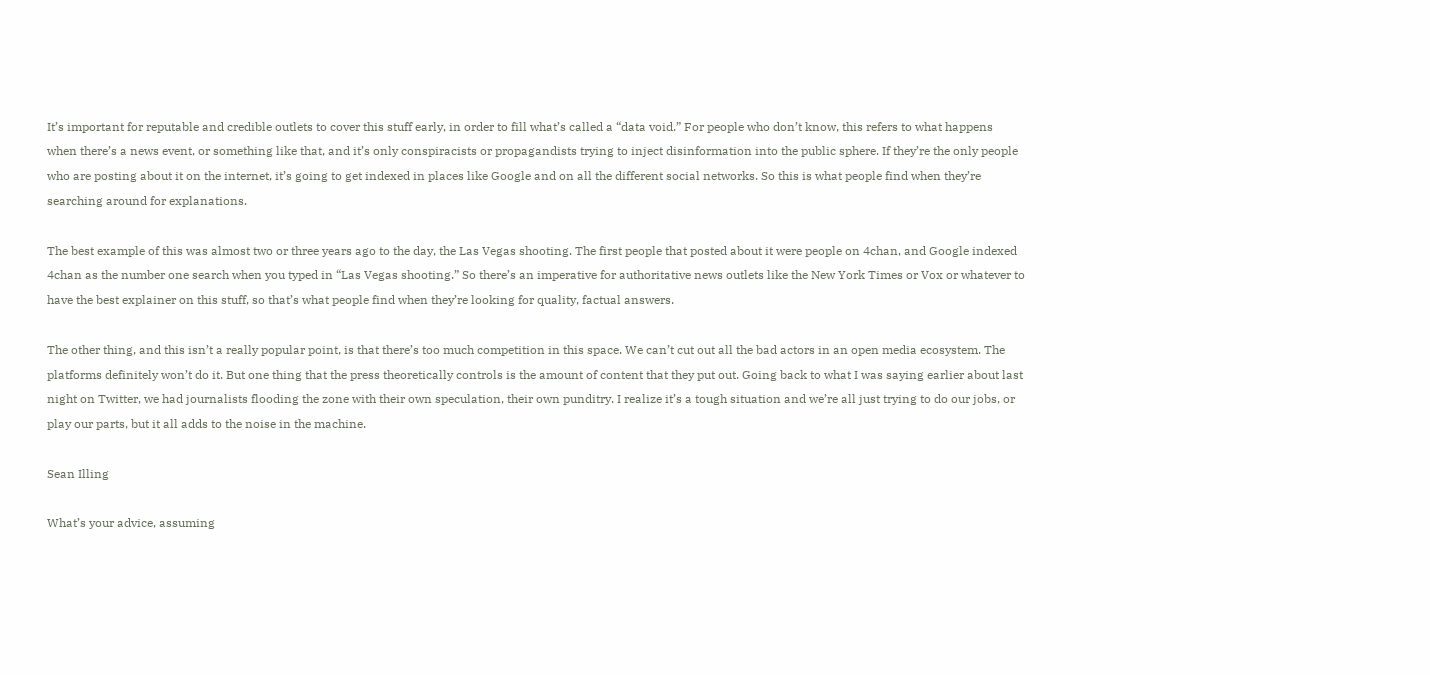It’s important for reputable and credible outlets to cover this stuff early, in order to fill what’s called a “data void.” For people who don’t know, this refers to what happens when there’s a news event, or something like that, and it’s only conspiracists or propagandists trying to inject disinformation into the public sphere. If they’re the only people who are posting about it on the internet, it’s going to get indexed in places like Google and on all the different social networks. So this is what people find when they’re searching around for explanations.

The best example of this was almost two or three years ago to the day, the Las Vegas shooting. The first people that posted about it were people on 4chan, and Google indexed 4chan as the number one search when you typed in “Las Vegas shooting.” So there’s an imperative for authoritative news outlets like the New York Times or Vox or whatever to have the best explainer on this stuff, so that’s what people find when they’re looking for quality, factual answers.

The other thing, and this isn’t a really popular point, is that there’s too much competition in this space. We can’t cut out all the bad actors in an open media ecosystem. The platforms definitely won’t do it. But one thing that the press theoretically controls is the amount of content that they put out. Going back to what I was saying earlier about last night on Twitter, we had journalists flooding the zone with their own speculation, their own punditry. I realize it’s a tough situation and we’re all just trying to do our jobs, or play our parts, but it all adds to the noise in the machine.

Sean Illing

What’s your advice, assuming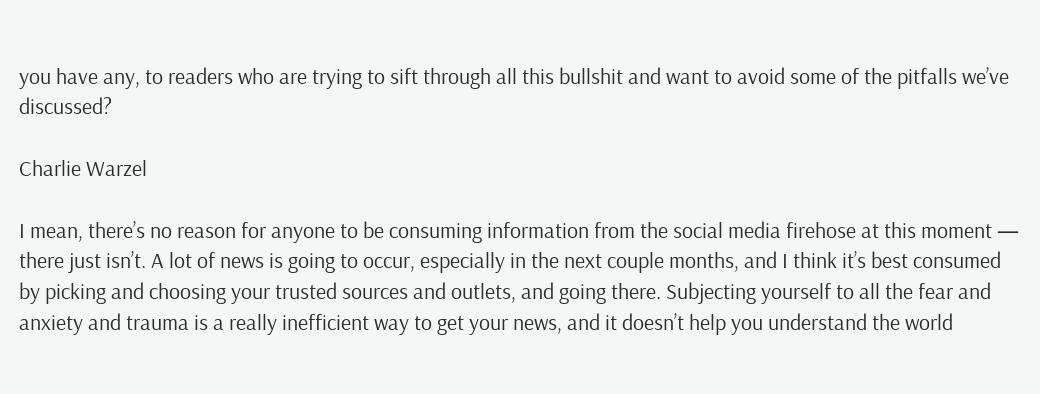you have any, to readers who are trying to sift through all this bullshit and want to avoid some of the pitfalls we’ve discussed?

Charlie Warzel

I mean, there’s no reason for anyone to be consuming information from the social media firehose at this moment — there just isn’t. A lot of news is going to occur, especially in the next couple months, and I think it’s best consumed by picking and choosing your trusted sources and outlets, and going there. Subjecting yourself to all the fear and anxiety and trauma is a really inefficient way to get your news, and it doesn’t help you understand the world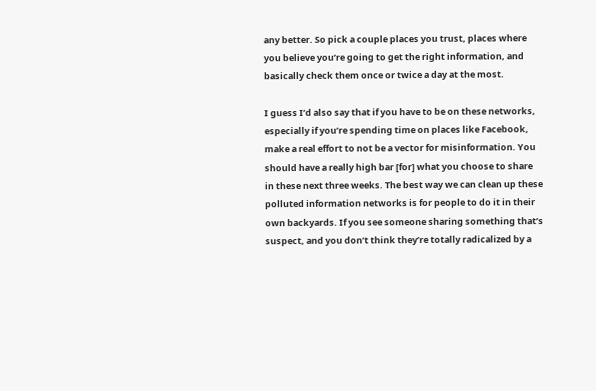any better. So pick a couple places you trust, places where you believe you’re going to get the right information, and basically check them once or twice a day at the most.

I guess I’d also say that if you have to be on these networks, especially if you’re spending time on places like Facebook, make a real effort to not be a vector for misinformation. You should have a really high bar [for] what you choose to share in these next three weeks. The best way we can clean up these polluted information networks is for people to do it in their own backyards. If you see someone sharing something that’s suspect, and you don’t think they’re totally radicalized by a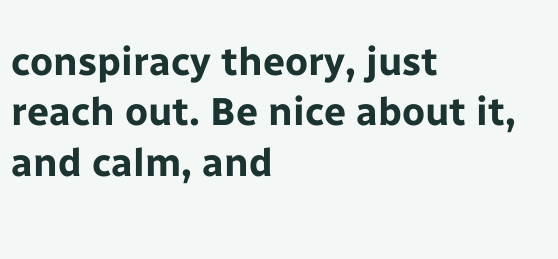conspiracy theory, just reach out. Be nice about it, and calm, and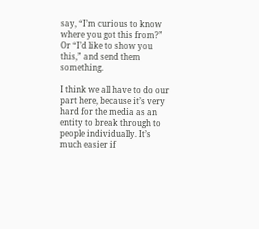say, “I’m curious to know where you got this from?” Or “I’d like to show you this,” and send them something.

I think we all have to do our part here, because it’s very hard for the media as an entity to break through to people individually. It’s much easier if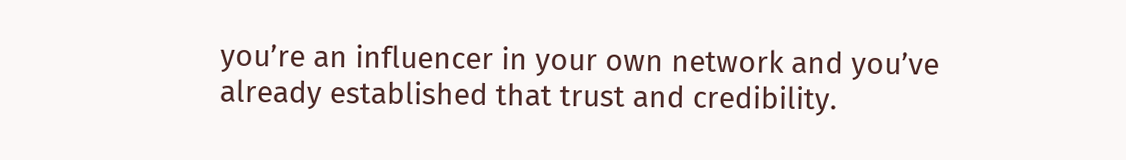you’re an influencer in your own network and you’ve already established that trust and credibility.